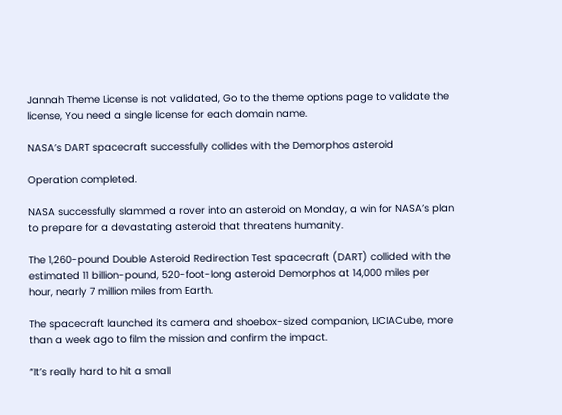Jannah Theme License is not validated, Go to the theme options page to validate the license, You need a single license for each domain name.

NASA’s DART spacecraft successfully collides with the Demorphos asteroid

Operation completed.

NASA successfully slammed a rover into an asteroid on Monday, a win for NASA’s plan to prepare for a devastating asteroid that threatens humanity.

The 1,260-pound Double Asteroid Redirection Test spacecraft (DART) collided with the estimated 11 billion-pound, 520-foot-long asteroid Demorphos at 14,000 miles per hour, nearly 7 million miles from Earth.

The spacecraft launched its camera and shoebox-sized companion, LICIACube, more than a week ago to film the mission and confirm the impact.

“It’s really hard to hit a small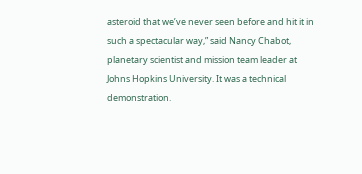asteroid that we’ve never seen before and hit it in such a spectacular way,” said Nancy Chabot, planetary scientist and mission team leader at Johns Hopkins University. It was a technical demonstration.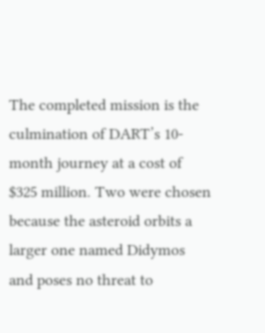The completed mission is the culmination of DART’s 10-month journey at a cost of $325 million. Two were chosen because the asteroid orbits a larger one named Didymos and poses no threat to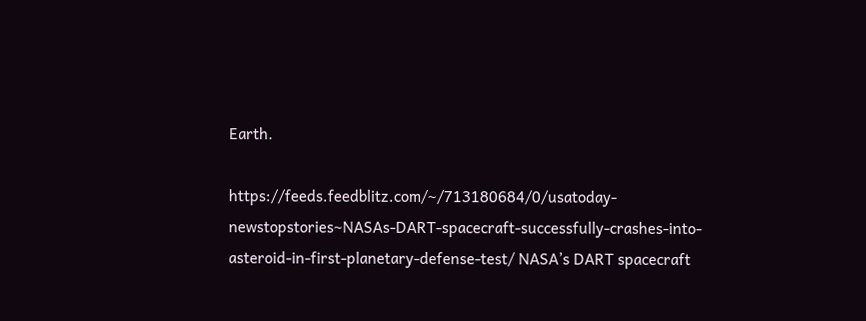Earth.

https://feeds.feedblitz.com/~/713180684/0/usatoday-newstopstories~NASAs-DART-spacecraft-successfully-crashes-into-asteroid-in-first-planetary-defense-test/ NASA’s DART spacecraft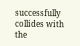successfully collides with the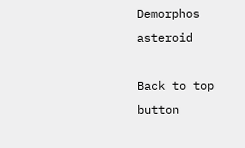Demorphos asteroid

Back to top button